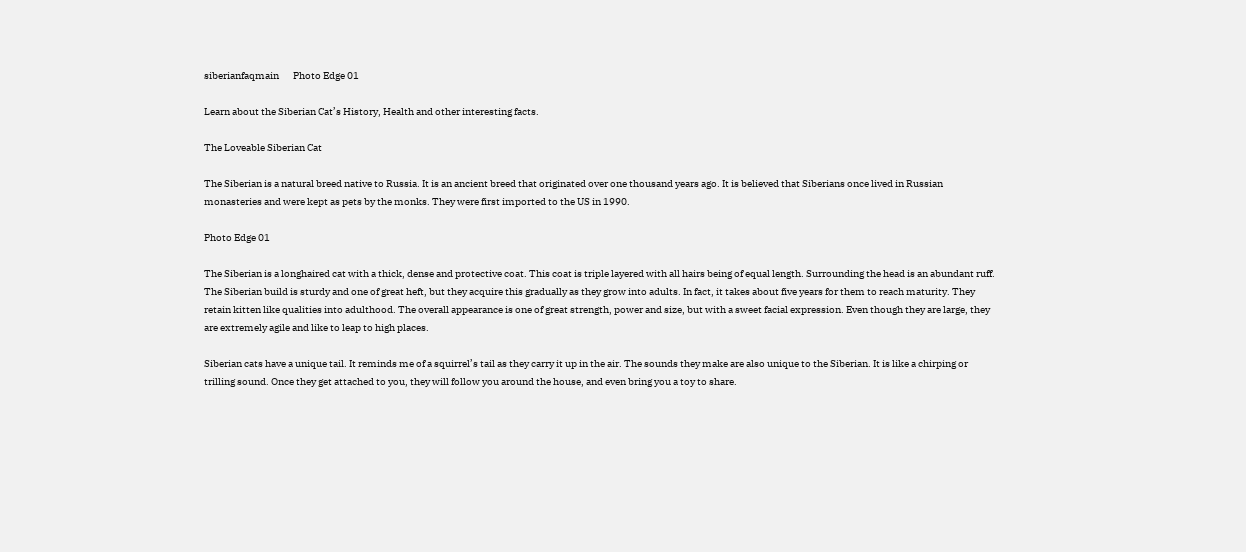siberianfaqmain       Photo Edge 01

Learn about the Siberian Cat’s History, Health and other interesting facts.

The Loveable Siberian Cat

The Siberian is a natural breed native to Russia. It is an ancient breed that originated over one thousand years ago. It is believed that Siberians once lived in Russian monasteries and were kept as pets by the monks. They were first imported to the US in 1990.

Photo Edge 01

The Siberian is a longhaired cat with a thick, dense and protective coat. This coat is triple layered with all hairs being of equal length. Surrounding the head is an abundant ruff. The Siberian build is sturdy and one of great heft, but they acquire this gradually as they grow into adults. In fact, it takes about five years for them to reach maturity. They retain kitten like qualities into adulthood. The overall appearance is one of great strength, power and size, but with a sweet facial expression. Even though they are large, they are extremely agile and like to leap to high places.

Siberian cats have a unique tail. It reminds me of a squirrel’s tail as they carry it up in the air. The sounds they make are also unique to the Siberian. It is like a chirping or trilling sound. Once they get attached to you, they will follow you around the house, and even bring you a toy to share.